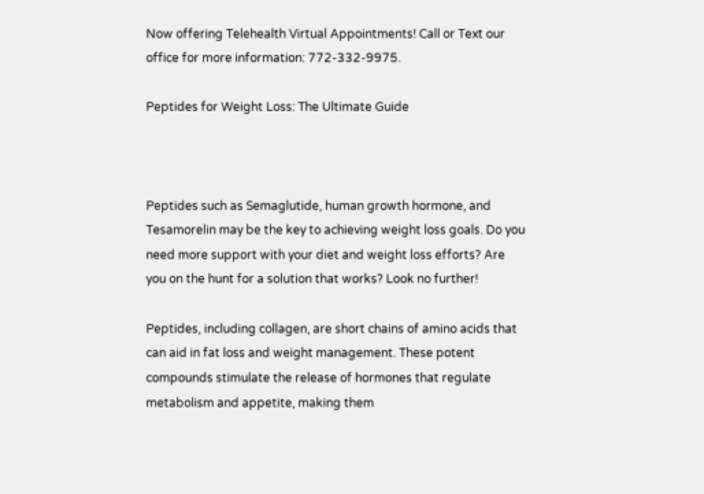Now offering Telehealth Virtual Appointments! Call or Text our office for more information: 772-332-9975.

Peptides for Weight Loss: The Ultimate Guide



Peptides such as Semaglutide, human growth hormone, and Tesamorelin may be the key to achieving weight loss goals. Do you need more support with your diet and weight loss efforts? Are you on the hunt for a solution that works? Look no further!

Peptides, including collagen, are short chains of amino acids that can aid in fat loss and weight management. These potent compounds stimulate the release of hormones that regulate metabolism and appetite, making them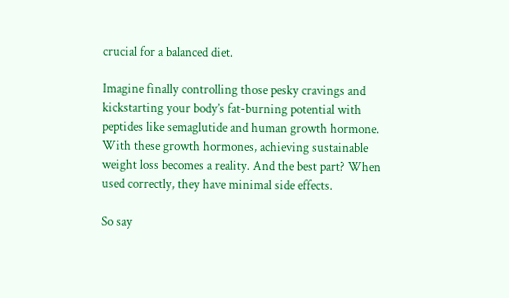crucial for a balanced diet.

Imagine finally controlling those pesky cravings and kickstarting your body’s fat-burning potential with peptides like semaglutide and human growth hormone. With these growth hormones, achieving sustainable weight loss becomes a reality. And the best part? When used correctly, they have minimal side effects.

So say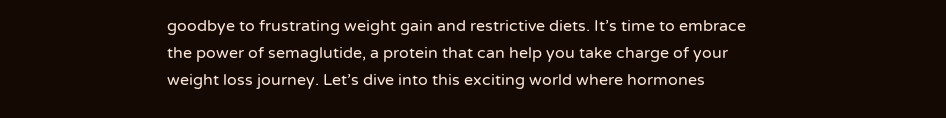goodbye to frustrating weight gain and restrictive diets. It’s time to embrace the power of semaglutide, a protein that can help you take charge of your weight loss journey. Let’s dive into this exciting world where hormones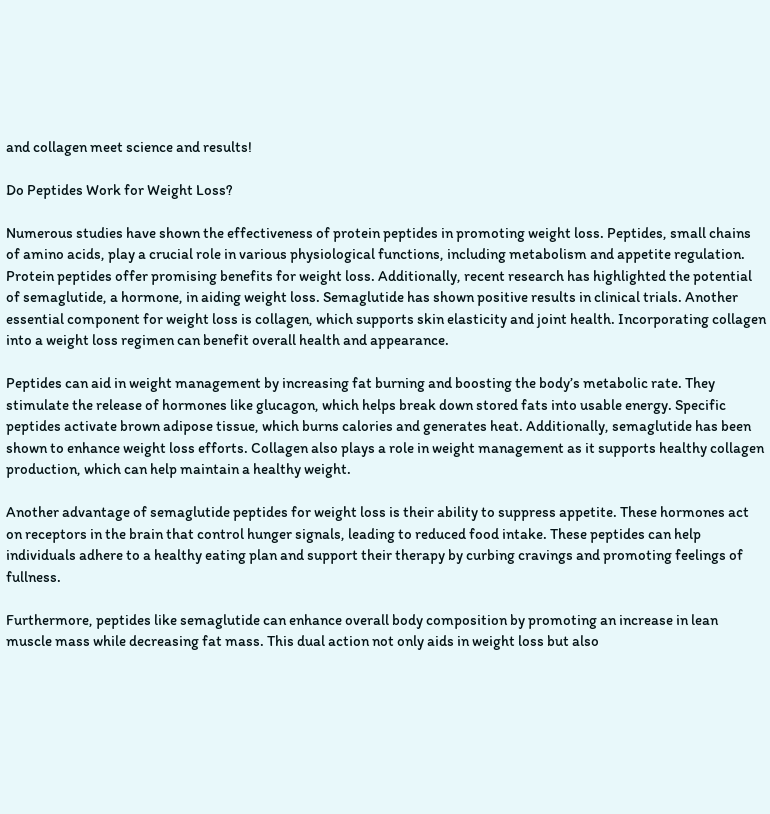and collagen meet science and results!

Do Peptides Work for Weight Loss?

Numerous studies have shown the effectiveness of protein peptides in promoting weight loss. Peptides, small chains of amino acids, play a crucial role in various physiological functions, including metabolism and appetite regulation. Protein peptides offer promising benefits for weight loss. Additionally, recent research has highlighted the potential of semaglutide, a hormone, in aiding weight loss. Semaglutide has shown positive results in clinical trials. Another essential component for weight loss is collagen, which supports skin elasticity and joint health. Incorporating collagen into a weight loss regimen can benefit overall health and appearance.

Peptides can aid in weight management by increasing fat burning and boosting the body’s metabolic rate. They stimulate the release of hormones like glucagon, which helps break down stored fats into usable energy. Specific peptides activate brown adipose tissue, which burns calories and generates heat. Additionally, semaglutide has been shown to enhance weight loss efforts. Collagen also plays a role in weight management as it supports healthy collagen production, which can help maintain a healthy weight.

Another advantage of semaglutide peptides for weight loss is their ability to suppress appetite. These hormones act on receptors in the brain that control hunger signals, leading to reduced food intake. These peptides can help individuals adhere to a healthy eating plan and support their therapy by curbing cravings and promoting feelings of fullness.

Furthermore, peptides like semaglutide can enhance overall body composition by promoting an increase in lean muscle mass while decreasing fat mass. This dual action not only aids in weight loss but also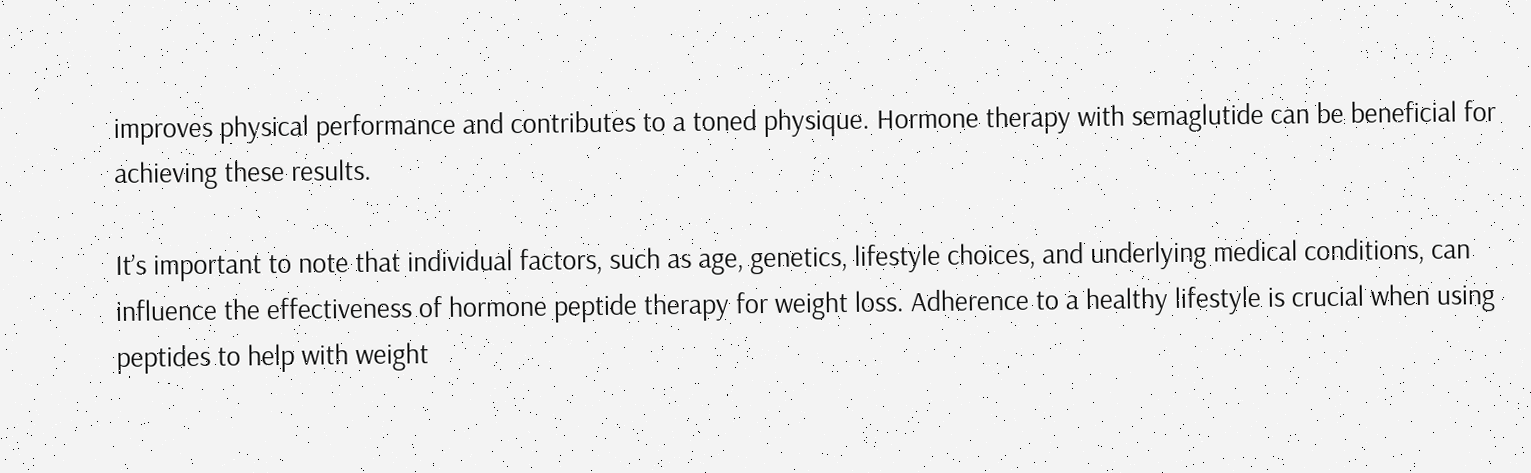improves physical performance and contributes to a toned physique. Hormone therapy with semaglutide can be beneficial for achieving these results.

It’s important to note that individual factors, such as age, genetics, lifestyle choices, and underlying medical conditions, can influence the effectiveness of hormone peptide therapy for weight loss. Adherence to a healthy lifestyle is crucial when using peptides to help with weight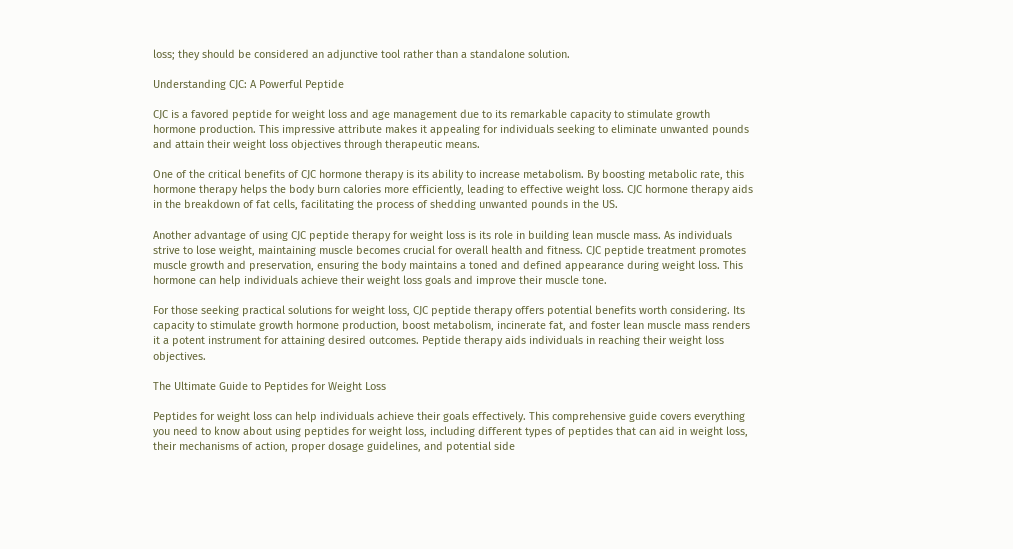loss; they should be considered an adjunctive tool rather than a standalone solution.

Understanding CJC: A Powerful Peptide

CJC is a favored peptide for weight loss and age management due to its remarkable capacity to stimulate growth hormone production. This impressive attribute makes it appealing for individuals seeking to eliminate unwanted pounds and attain their weight loss objectives through therapeutic means.

One of the critical benefits of CJC hormone therapy is its ability to increase metabolism. By boosting metabolic rate, this hormone therapy helps the body burn calories more efficiently, leading to effective weight loss. CJC hormone therapy aids in the breakdown of fat cells, facilitating the process of shedding unwanted pounds in the US.

Another advantage of using CJC peptide therapy for weight loss is its role in building lean muscle mass. As individuals strive to lose weight, maintaining muscle becomes crucial for overall health and fitness. CJC peptide treatment promotes muscle growth and preservation, ensuring the body maintains a toned and defined appearance during weight loss. This hormone can help individuals achieve their weight loss goals and improve their muscle tone.

For those seeking practical solutions for weight loss, CJC peptide therapy offers potential benefits worth considering. Its capacity to stimulate growth hormone production, boost metabolism, incinerate fat, and foster lean muscle mass renders it a potent instrument for attaining desired outcomes. Peptide therapy aids individuals in reaching their weight loss objectives.

The Ultimate Guide to Peptides for Weight Loss

Peptides for weight loss can help individuals achieve their goals effectively. This comprehensive guide covers everything you need to know about using peptides for weight loss, including different types of peptides that can aid in weight loss, their mechanisms of action, proper dosage guidelines, and potential side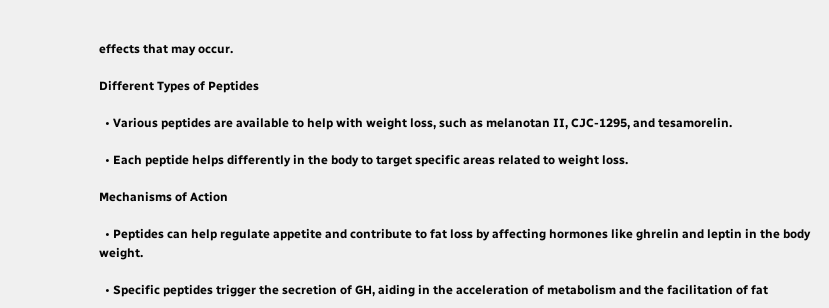effects that may occur.

Different Types of Peptides

  • Various peptides are available to help with weight loss, such as melanotan II, CJC-1295, and tesamorelin.

  • Each peptide helps differently in the body to target specific areas related to weight loss.

Mechanisms of Action

  • Peptides can help regulate appetite and contribute to fat loss by affecting hormones like ghrelin and leptin in the body weight.

  • Specific peptides trigger the secretion of GH, aiding in the acceleration of metabolism and the facilitation of fat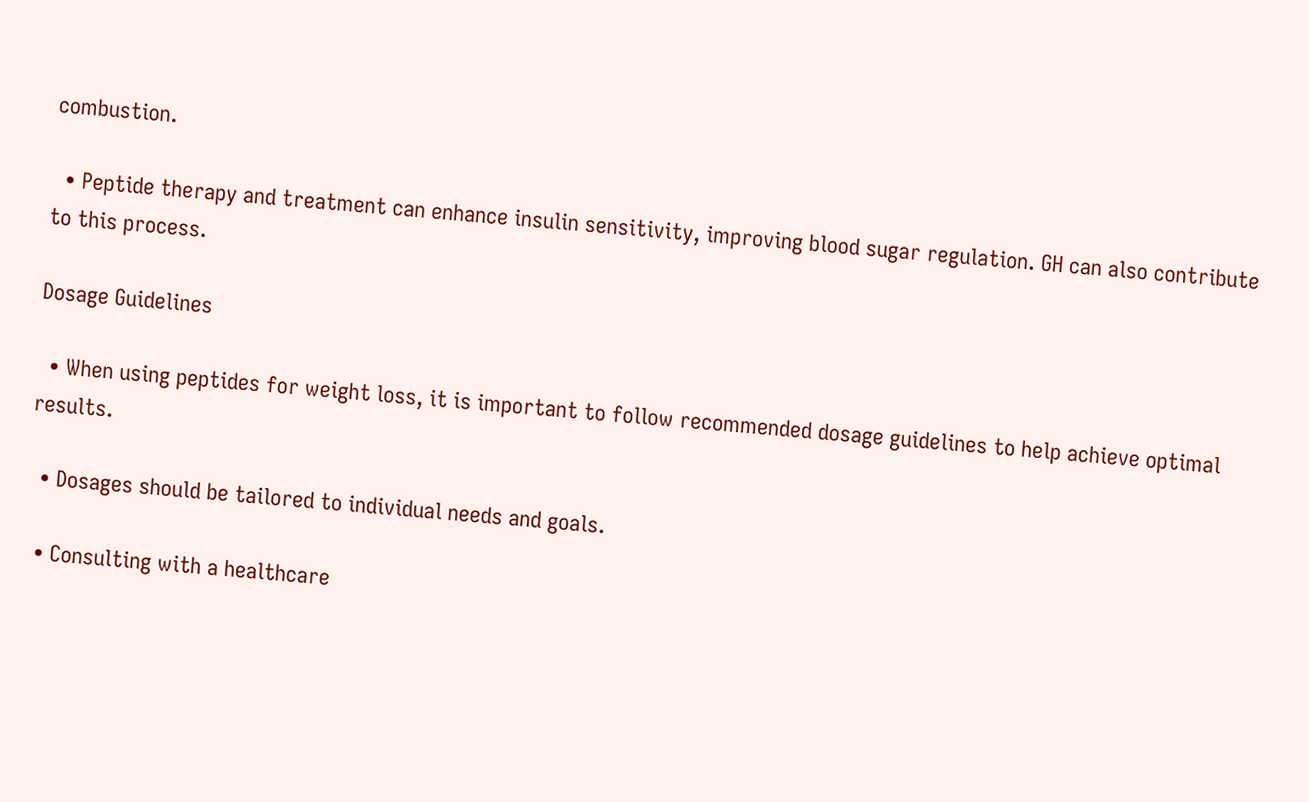combustion.

  • Peptide therapy and treatment can enhance insulin sensitivity, improving blood sugar regulation. GH can also contribute to this process.

Dosage Guidelines

  • When using peptides for weight loss, it is important to follow recommended dosage guidelines to help achieve optimal results.

  • Dosages should be tailored to individual needs and goals.

  • Consulting with a healthcare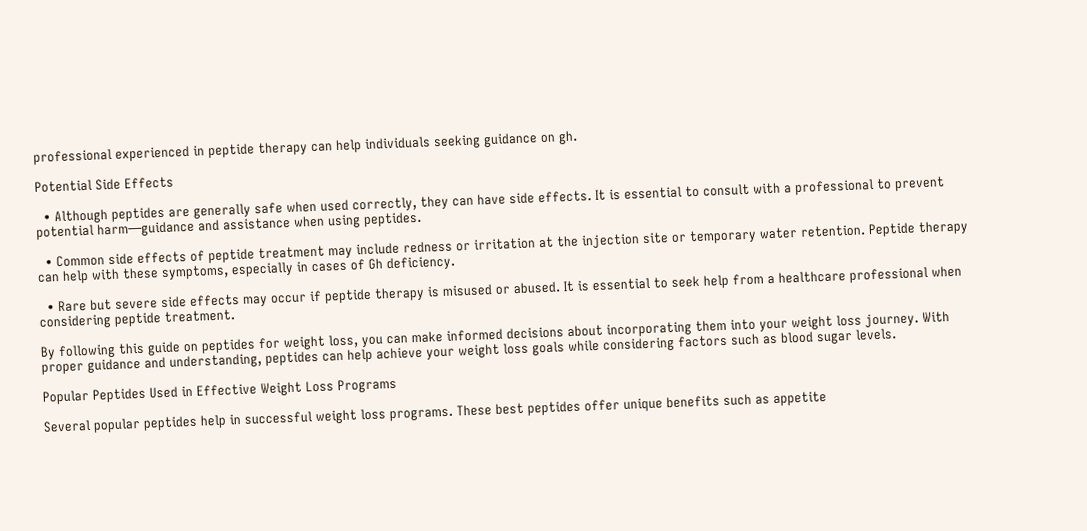professional experienced in peptide therapy can help individuals seeking guidance on gh.

Potential Side Effects

  • Although peptides are generally safe when used correctly, they can have side effects. It is essential to consult with a professional to prevent potential harm—guidance and assistance when using peptides.

  • Common side effects of peptide treatment may include redness or irritation at the injection site or temporary water retention. Peptide therapy can help with these symptoms, especially in cases of Gh deficiency.

  • Rare but severe side effects may occur if peptide therapy is misused or abused. It is essential to seek help from a healthcare professional when considering peptide treatment.

By following this guide on peptides for weight loss, you can make informed decisions about incorporating them into your weight loss journey. With proper guidance and understanding, peptides can help achieve your weight loss goals while considering factors such as blood sugar levels.

Popular Peptides Used in Effective Weight Loss Programs

Several popular peptides help in successful weight loss programs. These best peptides offer unique benefits such as appetite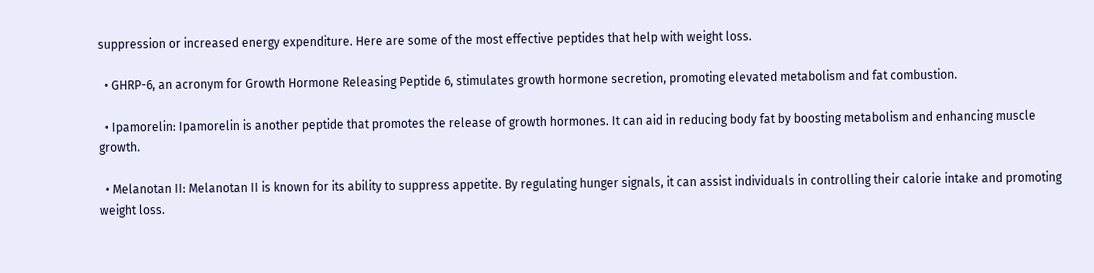suppression or increased energy expenditure. Here are some of the most effective peptides that help with weight loss.

  • GHRP-6, an acronym for Growth Hormone Releasing Peptide 6, stimulates growth hormone secretion, promoting elevated metabolism and fat combustion.

  • Ipamorelin: Ipamorelin is another peptide that promotes the release of growth hormones. It can aid in reducing body fat by boosting metabolism and enhancing muscle growth.

  • Melanotan II: Melanotan II is known for its ability to suppress appetite. By regulating hunger signals, it can assist individuals in controlling their calorie intake and promoting weight loss.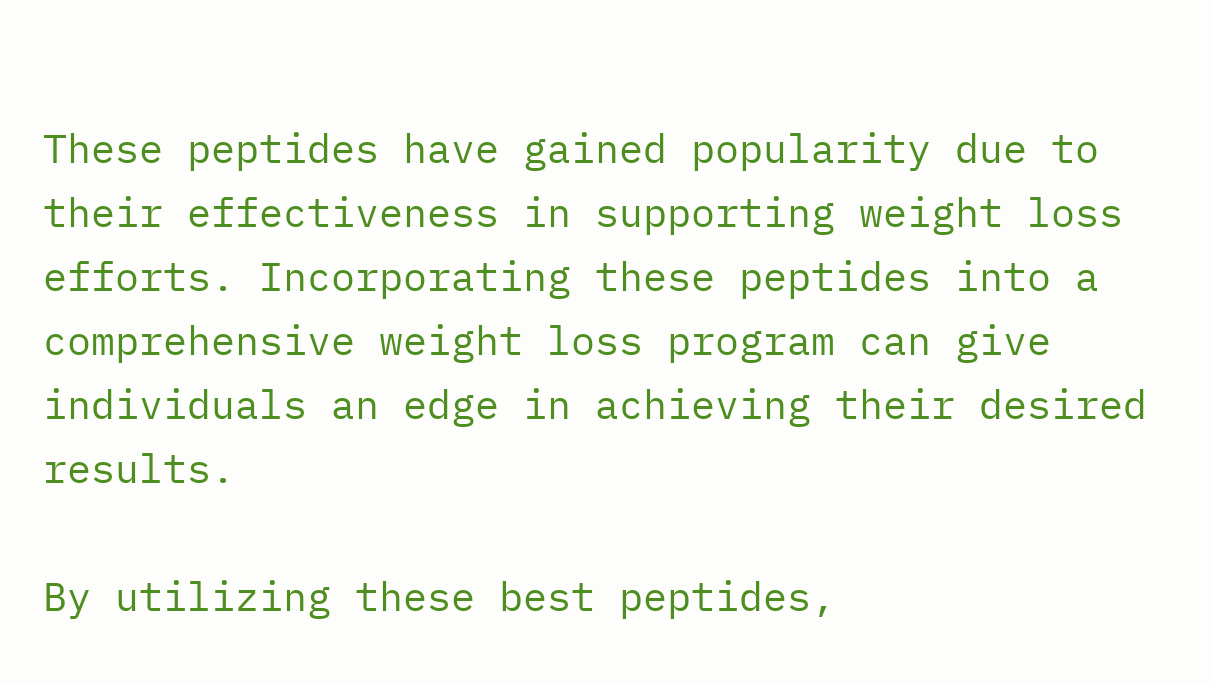These peptides have gained popularity due to their effectiveness in supporting weight loss efforts. Incorporating these peptides into a comprehensive weight loss program can give individuals an edge in achieving their desired results.

By utilizing these best peptides,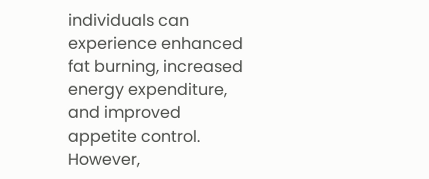individuals can experience enhanced fat burning, increased energy expenditure, and improved appetite control. However,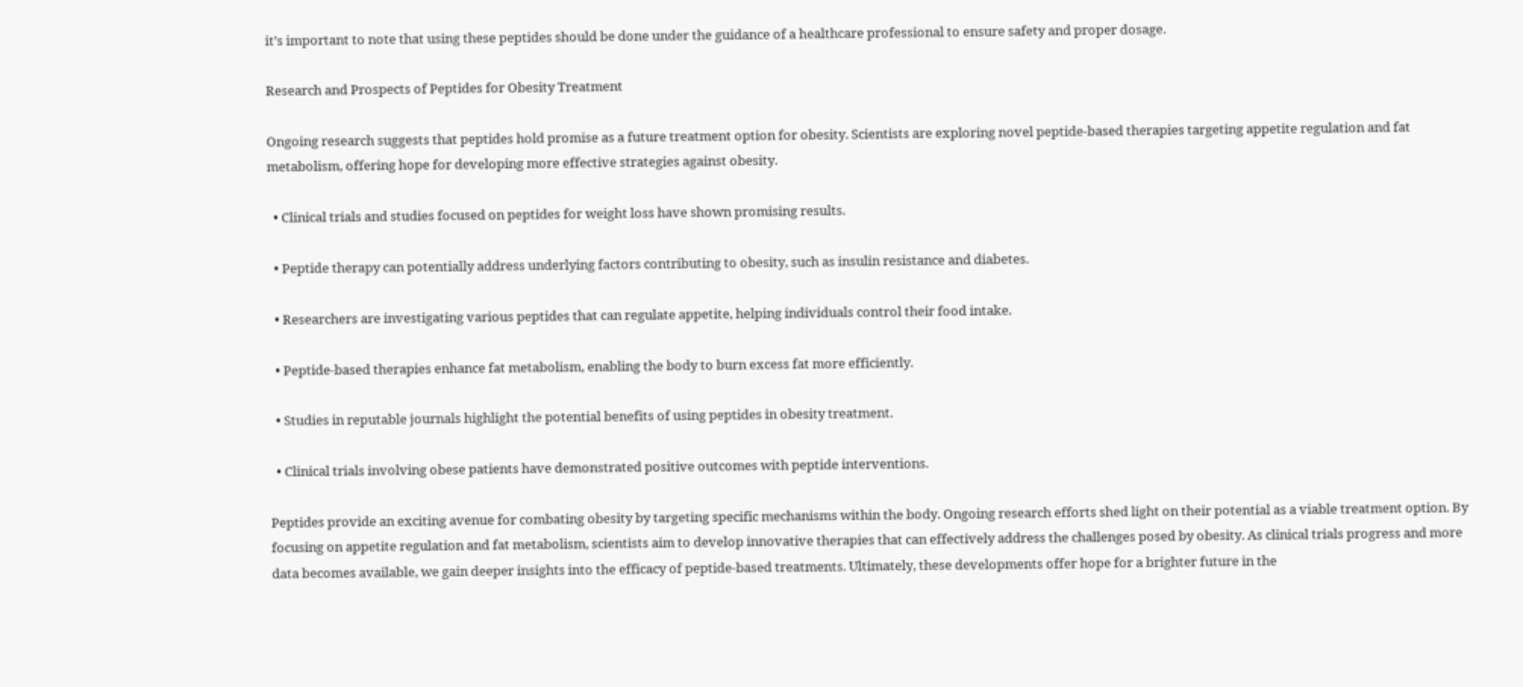it’s important to note that using these peptides should be done under the guidance of a healthcare professional to ensure safety and proper dosage.

Research and Prospects of Peptides for Obesity Treatment

Ongoing research suggests that peptides hold promise as a future treatment option for obesity. Scientists are exploring novel peptide-based therapies targeting appetite regulation and fat metabolism, offering hope for developing more effective strategies against obesity.

  • Clinical trials and studies focused on peptides for weight loss have shown promising results.

  • Peptide therapy can potentially address underlying factors contributing to obesity, such as insulin resistance and diabetes.

  • Researchers are investigating various peptides that can regulate appetite, helping individuals control their food intake.

  • Peptide-based therapies enhance fat metabolism, enabling the body to burn excess fat more efficiently.

  • Studies in reputable journals highlight the potential benefits of using peptides in obesity treatment.

  • Clinical trials involving obese patients have demonstrated positive outcomes with peptide interventions.

Peptides provide an exciting avenue for combating obesity by targeting specific mechanisms within the body. Ongoing research efforts shed light on their potential as a viable treatment option. By focusing on appetite regulation and fat metabolism, scientists aim to develop innovative therapies that can effectively address the challenges posed by obesity. As clinical trials progress and more data becomes available, we gain deeper insights into the efficacy of peptide-based treatments. Ultimately, these developments offer hope for a brighter future in the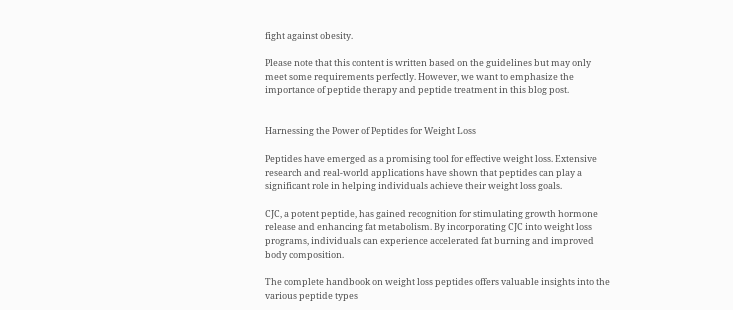fight against obesity.

Please note that this content is written based on the guidelines but may only meet some requirements perfectly. However, we want to emphasize the importance of peptide therapy and peptide treatment in this blog post.


Harnessing the Power of Peptides for Weight Loss

Peptides have emerged as a promising tool for effective weight loss. Extensive research and real-world applications have shown that peptides can play a significant role in helping individuals achieve their weight loss goals.

CJC, a potent peptide, has gained recognition for stimulating growth hormone release and enhancing fat metabolism. By incorporating CJC into weight loss programs, individuals can experience accelerated fat burning and improved body composition.

The complete handbook on weight loss peptides offers valuable insights into the various peptide types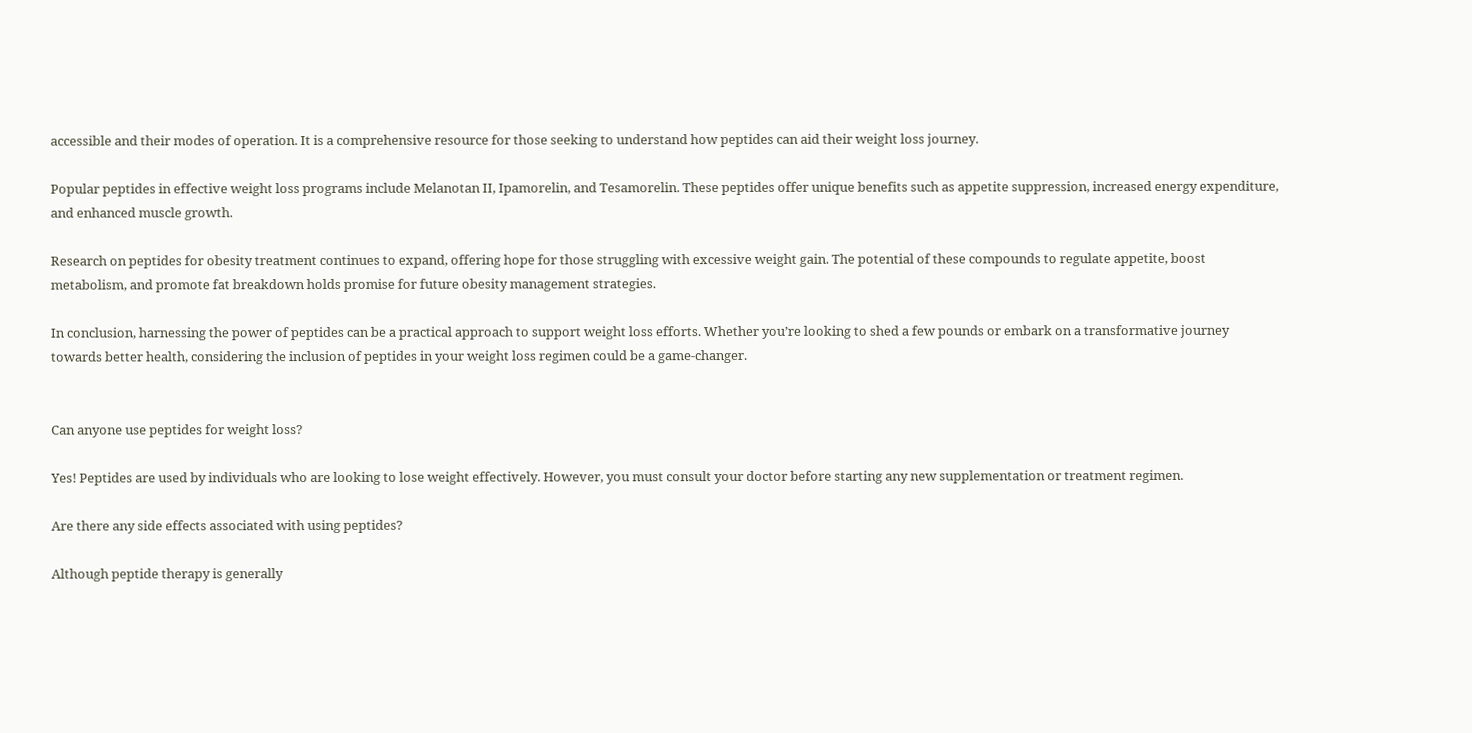accessible and their modes of operation. It is a comprehensive resource for those seeking to understand how peptides can aid their weight loss journey.

Popular peptides in effective weight loss programs include Melanotan II, Ipamorelin, and Tesamorelin. These peptides offer unique benefits such as appetite suppression, increased energy expenditure, and enhanced muscle growth.

Research on peptides for obesity treatment continues to expand, offering hope for those struggling with excessive weight gain. The potential of these compounds to regulate appetite, boost metabolism, and promote fat breakdown holds promise for future obesity management strategies.

In conclusion, harnessing the power of peptides can be a practical approach to support weight loss efforts. Whether you’re looking to shed a few pounds or embark on a transformative journey towards better health, considering the inclusion of peptides in your weight loss regimen could be a game-changer.


Can anyone use peptides for weight loss?

Yes! Peptides are used by individuals who are looking to lose weight effectively. However, you must consult your doctor before starting any new supplementation or treatment regimen.

Are there any side effects associated with using peptides?

Although peptide therapy is generally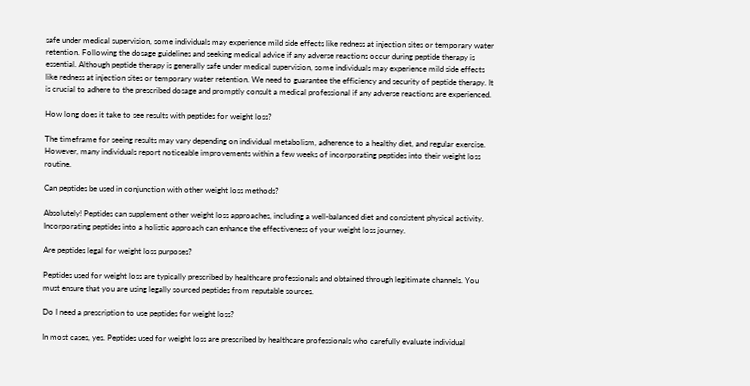safe under medical supervision, some individuals may experience mild side effects like redness at injection sites or temporary water retention. Following the dosage guidelines and seeking medical advice if any adverse reactions occur during peptide therapy is essential. Although peptide therapy is generally safe under medical supervision, some individuals may experience mild side effects like redness at injection sites or temporary water retention. We need to guarantee the efficiency and security of peptide therapy. It is crucial to adhere to the prescribed dosage and promptly consult a medical professional if any adverse reactions are experienced.

How long does it take to see results with peptides for weight loss?

The timeframe for seeing results may vary depending on individual metabolism, adherence to a healthy diet, and regular exercise. However, many individuals report noticeable improvements within a few weeks of incorporating peptides into their weight loss routine.

Can peptides be used in conjunction with other weight loss methods?

Absolutely! Peptides can supplement other weight loss approaches, including a well-balanced diet and consistent physical activity. Incorporating peptides into a holistic approach can enhance the effectiveness of your weight loss journey.

Are peptides legal for weight loss purposes?

Peptides used for weight loss are typically prescribed by healthcare professionals and obtained through legitimate channels. You must ensure that you are using legally sourced peptides from reputable sources.

Do I need a prescription to use peptides for weight loss?

In most cases, yes. Peptides used for weight loss are prescribed by healthcare professionals who carefully evaluate individual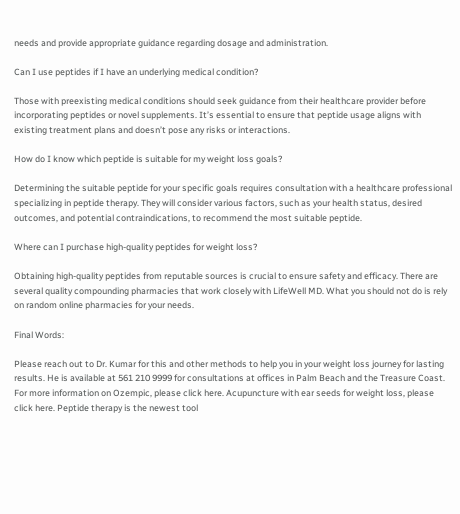needs and provide appropriate guidance regarding dosage and administration.

Can I use peptides if I have an underlying medical condition?

Those with preexisting medical conditions should seek guidance from their healthcare provider before incorporating peptides or novel supplements. It’s essential to ensure that peptide usage aligns with existing treatment plans and doesn’t pose any risks or interactions.

How do I know which peptide is suitable for my weight loss goals?

Determining the suitable peptide for your specific goals requires consultation with a healthcare professional specializing in peptide therapy. They will consider various factors, such as your health status, desired outcomes, and potential contraindications, to recommend the most suitable peptide.

Where can I purchase high-quality peptides for weight loss?

Obtaining high-quality peptides from reputable sources is crucial to ensure safety and efficacy. There are several quality compounding pharmacies that work closely with LifeWell MD. What you should not do is rely on random online pharmacies for your needs.

Final Words:

Please reach out to Dr. Kumar for this and other methods to help you in your weight loss journey for lasting results. He is available at 561 210 9999 for consultations at offices in Palm Beach and the Treasure Coast. For more information on Ozempic, please click here. Acupuncture with ear seeds for weight loss, please click here. Peptide therapy is the newest tool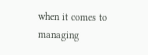when it comes to managing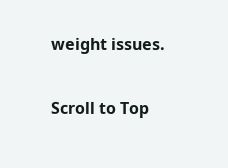weight issues.

Scroll to Top